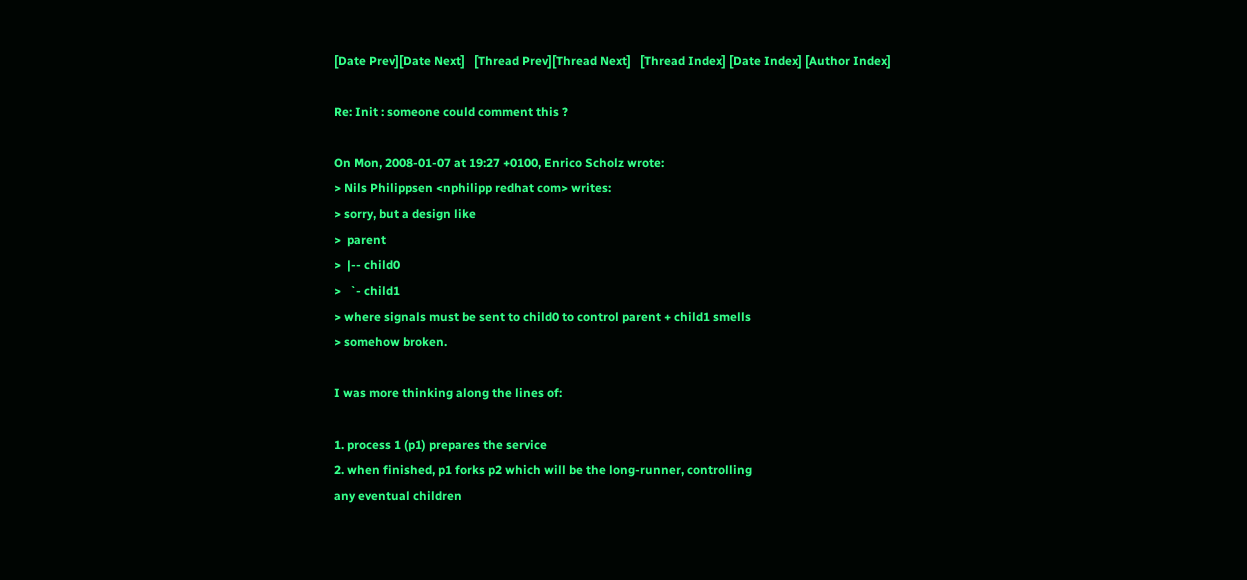[Date Prev][Date Next]   [Thread Prev][Thread Next]   [Thread Index] [Date Index] [Author Index]

Re: Init : someone could comment this ?

On Mon, 2008-01-07 at 19:27 +0100, Enrico Scholz wrote:
> Nils Philippsen <nphilipp redhat com> writes:
> sorry, but a design like
>  parent
>  |-- child0
>   `- child1
> where signals must be sent to child0 to control parent + child1 smells
> somehow broken.

I was more thinking along the lines of:

1. process 1 (p1) prepares the service
2. when finished, p1 forks p2 which will be the long-runner, controlling
any eventual children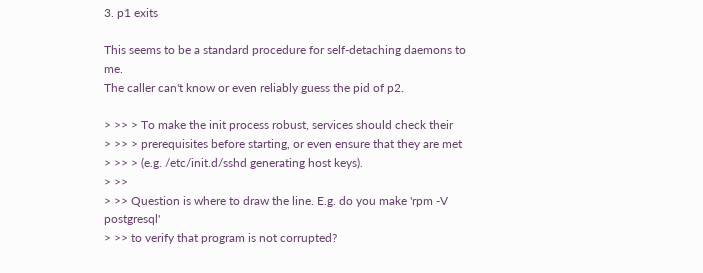3. p1 exits

This seems to be a standard procedure for self-detaching daemons to me.
The caller can't know or even reliably guess the pid of p2.

> >> > To make the init process robust, services should check their
> >> > prerequisites before starting, or even ensure that they are met
> >> > (e.g. /etc/init.d/sshd generating host keys).
> >>
> >> Question is where to draw the line. E.g. do you make 'rpm -V postgresql'
> >> to verify that program is not corrupted?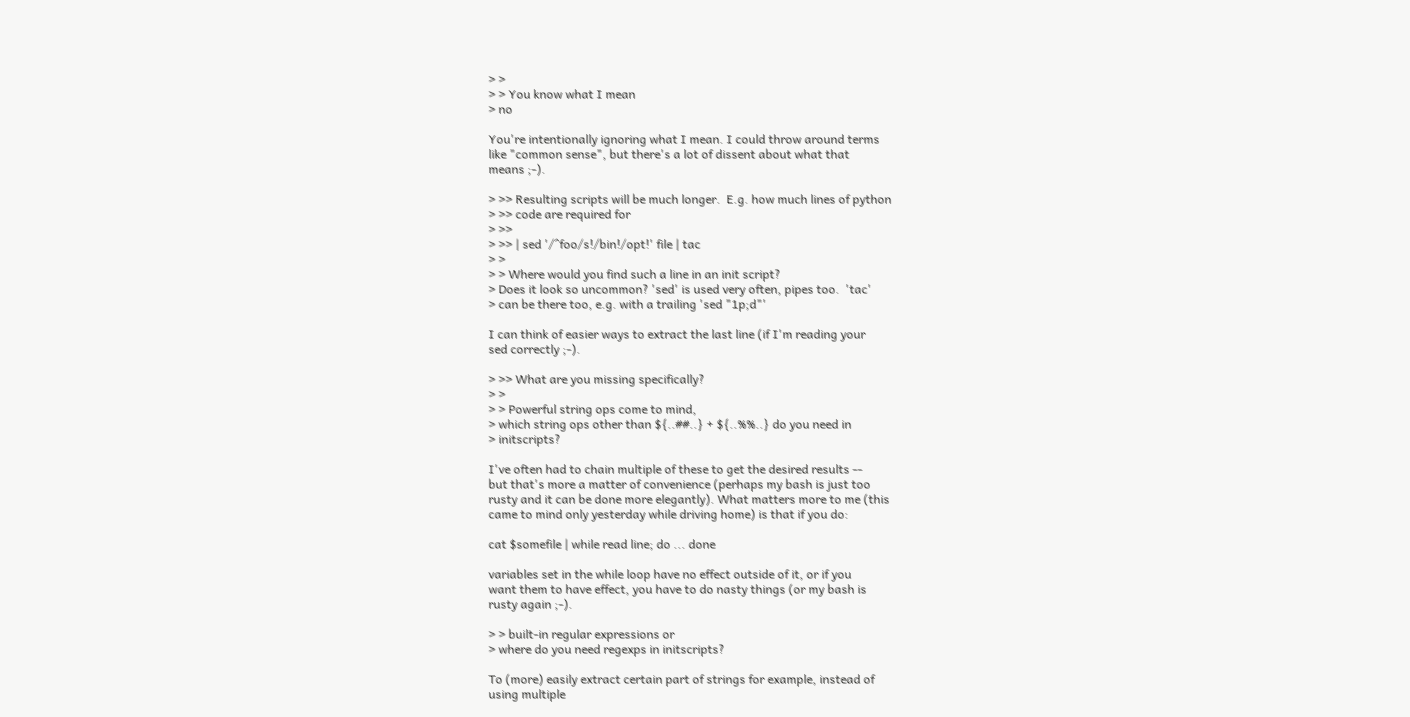> >
> > You know what I mean
> no

You're intentionally ignoring what I mean. I could throw around terms
like "common sense", but there's a lot of dissent about what that
means ;-).

> >> Resulting scripts will be much longer.  E.g. how much lines of python
> >> code are required for
> >>
> >> | sed '/^foo/s!/bin!/opt!' file | tac
> >
> > Where would you find such a line in an init script?
> Does it look so uncommon? 'sed' is used very often, pipes too.  'tac'
> can be there too, e.g. with a trailing 'sed "1p;d"'

I can think of easier ways to extract the last line (if I'm reading your
sed correctly ;-).

> >> What are you missing specifically?
> >
> > Powerful string ops come to mind,
> which string ops other than ${..##..} + ${..%%..} do you need in
> initscripts?

I've often had to chain multiple of these to get the desired results --
but that's more a matter of convenience (perhaps my bash is just too
rusty and it can be done more elegantly). What matters more to me (this
came to mind only yesterday while driving home) is that if you do:

cat $somefile | while read line; do ... done

variables set in the while loop have no effect outside of it, or if you
want them to have effect, you have to do nasty things (or my bash is
rusty again ;-).

> > built-in regular expressions or
> where do you need regexps in initscripts?

To (more) easily extract certain part of strings for example, instead of
using multiple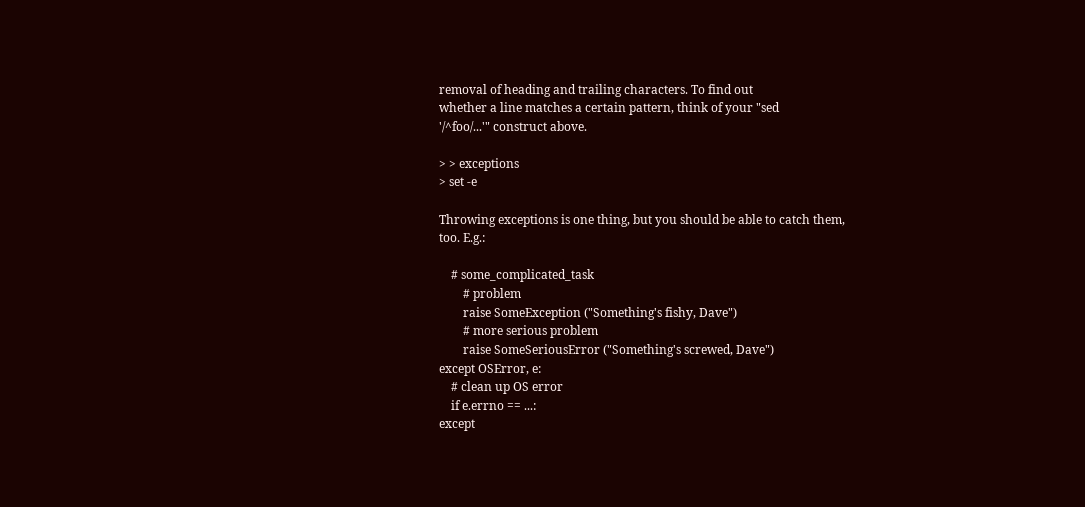removal of heading and trailing characters. To find out
whether a line matches a certain pattern, think of your "sed
'/^foo/...'" construct above.

> > exceptions
> set -e

Throwing exceptions is one thing, but you should be able to catch them,
too. E.g.:

    # some_complicated_task
        # problem
        raise SomeException ("Something's fishy, Dave")
        # more serious problem
        raise SomeSeriousError ("Something's screwed, Dave")
except OSError, e:
    # clean up OS error
    if e.errno == ...:
except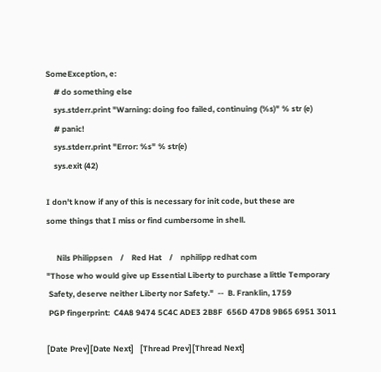SomeException, e:
    # do something else
    sys.stderr.print "Warning: doing foo failed, continuing (%s)" % str (e)
    # panic!
    sys.stderr.print "Error: %s" % str(e)
    sys.exit (42)

I don't know if any of this is necessary for init code, but these are
some things that I miss or find cumbersome in shell.

     Nils Philippsen    /    Red Hat    /    nphilipp redhat com
"Those who would give up Essential Liberty to purchase a little Temporary
 Safety, deserve neither Liberty nor Safety."  --  B. Franklin, 1759
 PGP fingerprint:  C4A8 9474 5C4C ADE3 2B8F  656D 47D8 9B65 6951 3011

[Date Prev][Date Next]   [Thread Prev][Thread Next]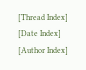[Thread Index] [Date Index] [Author Index]